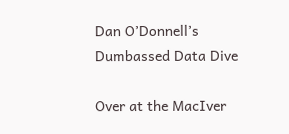Dan O’Donnell’s Dumbassed Data Dive

Over at the MacIver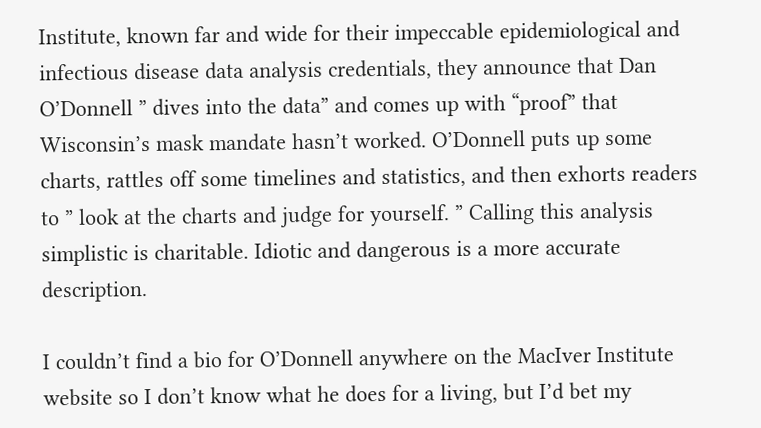Institute, known far and wide for their impeccable epidemiological and infectious disease data analysis credentials, they announce that Dan O’Donnell ” dives into the data” and comes up with “proof” that Wisconsin’s mask mandate hasn’t worked. O’Donnell puts up some charts, rattles off some timelines and statistics, and then exhorts readers to ” look at the charts and judge for yourself. ” Calling this analysis simplistic is charitable. Idiotic and dangerous is a more accurate description.

I couldn’t find a bio for O’Donnell anywhere on the MacIver Institute website so I don’t know what he does for a living, but I’d bet my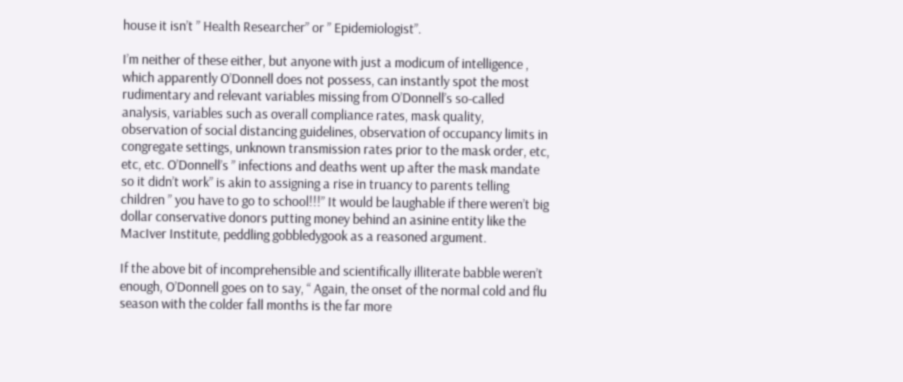house it isn’t ” Health Researcher” or ” Epidemiologist”.

I’m neither of these either, but anyone with just a modicum of intelligence , which apparently O’Donnell does not possess, can instantly spot the most rudimentary and relevant variables missing from O’Donnell’s so-called analysis, variables such as overall compliance rates, mask quality, observation of social distancing guidelines, observation of occupancy limits in congregate settings, unknown transmission rates prior to the mask order, etc, etc, etc. O’Donnell’s ” infections and deaths went up after the mask mandate so it didn’t work” is akin to assigning a rise in truancy to parents telling children ” you have to go to school!!!” It would be laughable if there weren’t big dollar conservative donors putting money behind an asinine entity like the MacIver Institute, peddling gobbledygook as a reasoned argument.

If the above bit of incomprehensible and scientifically illiterate babble weren’t enough, O’Donnell goes on to say, “ Again, the onset of the normal cold and flu season with the colder fall months is the far more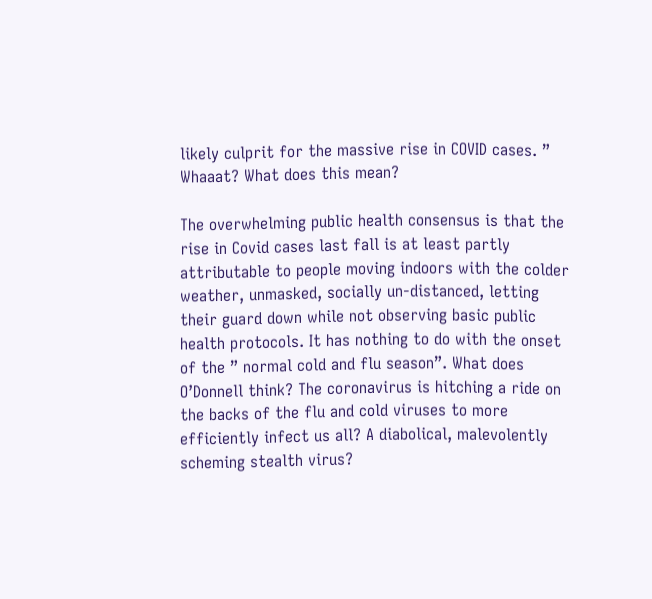likely culprit for the massive rise in COVID cases. ” Whaaat? What does this mean?

The overwhelming public health consensus is that the rise in Covid cases last fall is at least partly attributable to people moving indoors with the colder weather, unmasked, socially un-distanced, letting their guard down while not observing basic public health protocols. It has nothing to do with the onset of the ” normal cold and flu season”. What does O’Donnell think? The coronavirus is hitching a ride on the backs of the flu and cold viruses to more efficiently infect us all? A diabolical, malevolently scheming stealth virus?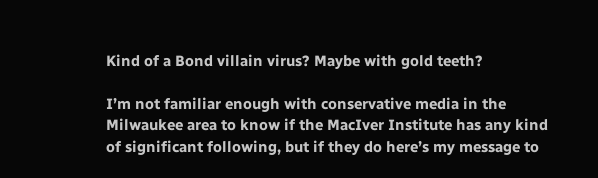Kind of a Bond villain virus? Maybe with gold teeth?

I’m not familiar enough with conservative media in the Milwaukee area to know if the MacIver Institute has any kind of significant following, but if they do here’s my message to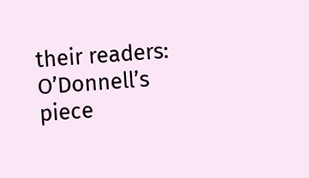their readers: O’Donnell’s piece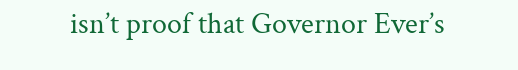isn’t proof that Governor Ever’s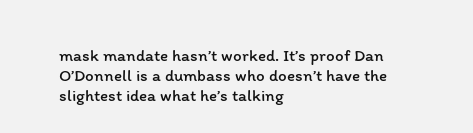mask mandate hasn’t worked. It’s proof Dan O’Donnell is a dumbass who doesn’t have the slightest idea what he’s talking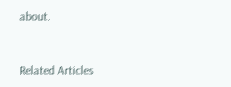about.


Related Articles